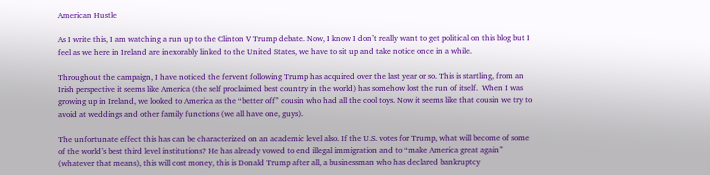American Hustle

As I write this, I am watching a run up to the Clinton V Trump debate. Now, I know I don’t really want to get political on this blog but I feel as we here in Ireland are inexorably linked to the United States, we have to sit up and take notice once in a while.

Throughout the campaign, I have noticed the fervent following Trump has acquired over the last year or so. This is startling, from an Irish perspective it seems like America (the self proclaimed best country in the world) has somehow lost the run of itself.  When I was growing up in Ireland, we looked to America as the “better off” cousin who had all the cool toys. Now it seems like that cousin we try to avoid at weddings and other family functions (we all have one, guys).

The unfortunate effect this has can be characterized on an academic level also. If the U.S. votes for Trump, what will become of some of the world’s best third level institutions? He has already vowed to end illegal immigration and to “make America great again” (whatever that means), this will cost money, this is Donald Trump after all, a businessman who has declared bankruptcy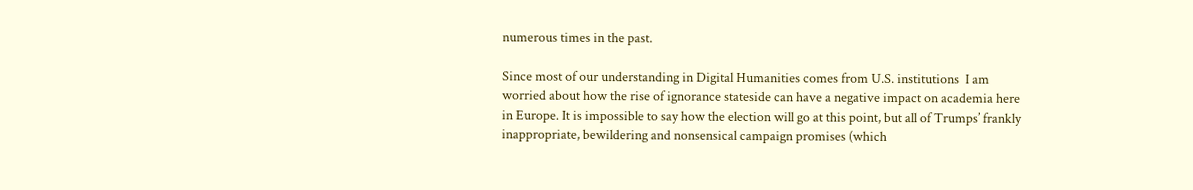numerous times in the past.

Since most of our understanding in Digital Humanities comes from U.S. institutions  I am worried about how the rise of ignorance stateside can have a negative impact on academia here in Europe. It is impossible to say how the election will go at this point, but all of Trumps’ frankly inappropriate, bewildering and nonsensical campaign promises (which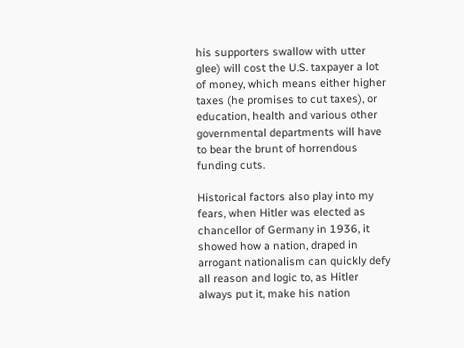his supporters swallow with utter glee) will cost the U.S. taxpayer a lot of money, which means either higher taxes (he promises to cut taxes), or education, health and various other governmental departments will have to bear the brunt of horrendous funding cuts.

Historical factors also play into my fears, when Hitler was elected as chancellor of Germany in 1936, it showed how a nation, draped in arrogant nationalism can quickly defy all reason and logic to, as Hitler always put it, make his nation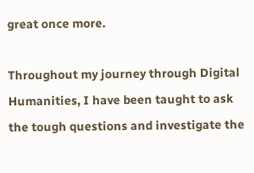great once more.

Throughout my journey through Digital Humanities, I have been taught to ask the tough questions and investigate the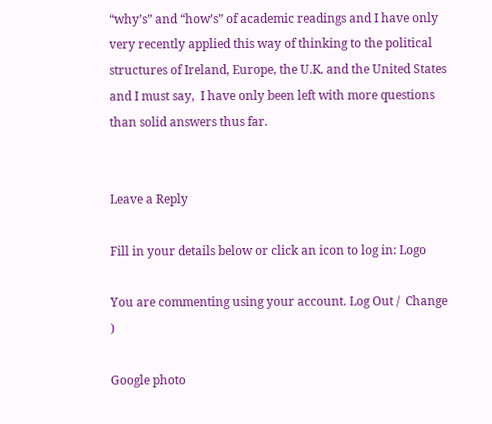“why’s” and “how’s” of academic readings and I have only very recently applied this way of thinking to the political structures of Ireland, Europe, the U.K. and the United States and I must say,  I have only been left with more questions than solid answers thus far.


Leave a Reply

Fill in your details below or click an icon to log in: Logo

You are commenting using your account. Log Out /  Change )

Google photo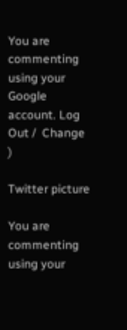You are commenting using your Google account. Log Out /  Change )

Twitter picture

You are commenting using your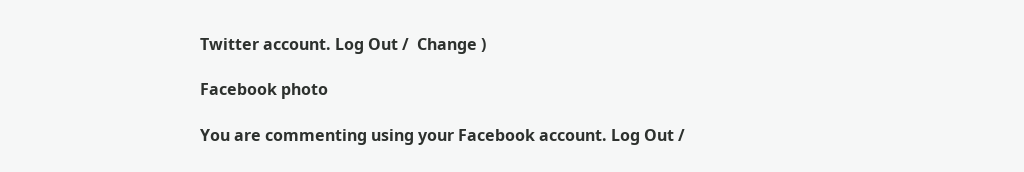Twitter account. Log Out /  Change )

Facebook photo

You are commenting using your Facebook account. Log Out /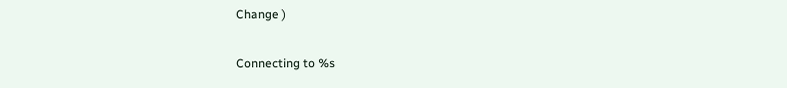Change )

Connecting to %s